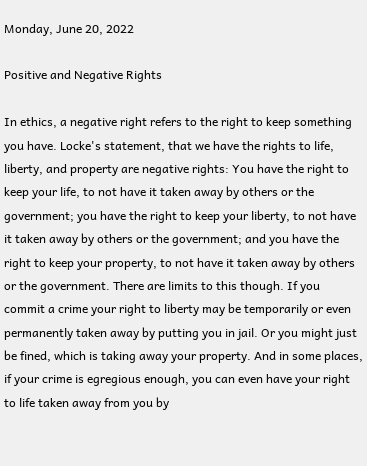Monday, June 20, 2022

Positive and Negative Rights

In ethics, a negative right refers to the right to keep something you have. Locke's statement, that we have the rights to life, liberty, and property are negative rights: You have the right to keep your life, to not have it taken away by others or the government; you have the right to keep your liberty, to not have it taken away by others or the government; and you have the right to keep your property, to not have it taken away by others or the government. There are limits to this though. If you commit a crime your right to liberty may be temporarily or even permanently taken away by putting you in jail. Or you might just be fined, which is taking away your property. And in some places, if your crime is egregious enough, you can even have your right to life taken away from you by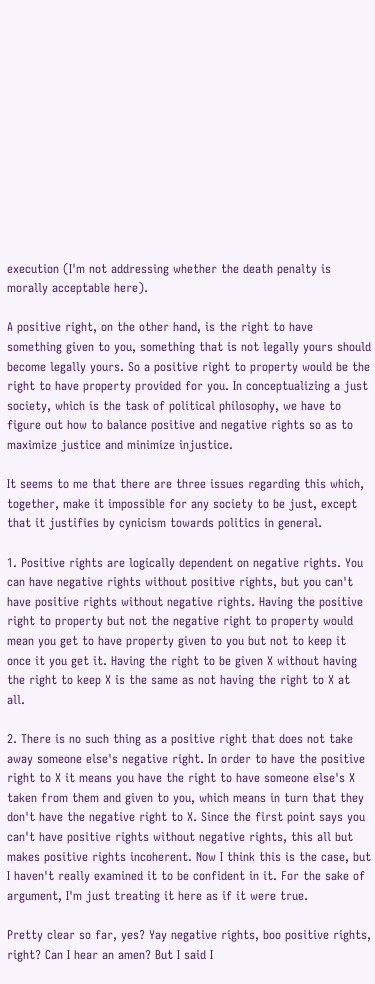execution (I'm not addressing whether the death penalty is morally acceptable here).

A positive right, on the other hand, is the right to have something given to you, something that is not legally yours should become legally yours. So a positive right to property would be the right to have property provided for you. In conceptualizing a just society, which is the task of political philosophy, we have to figure out how to balance positive and negative rights so as to maximize justice and minimize injustice.

It seems to me that there are three issues regarding this which, together, make it impossible for any society to be just, except that it justifies by cynicism towards politics in general.

1. Positive rights are logically dependent on negative rights. You can have negative rights without positive rights, but you can't have positive rights without negative rights. Having the positive right to property but not the negative right to property would mean you get to have property given to you but not to keep it once it you get it. Having the right to be given X without having the right to keep X is the same as not having the right to X at all.

2. There is no such thing as a positive right that does not take away someone else's negative right. In order to have the positive right to X it means you have the right to have someone else's X taken from them and given to you, which means in turn that they don't have the negative right to X. Since the first point says you can't have positive rights without negative rights, this all but makes positive rights incoherent. Now I think this is the case, but I haven't really examined it to be confident in it. For the sake of argument, I'm just treating it here as if it were true.

Pretty clear so far, yes? Yay negative rights, boo positive rights, right? Can I hear an amen? But I said I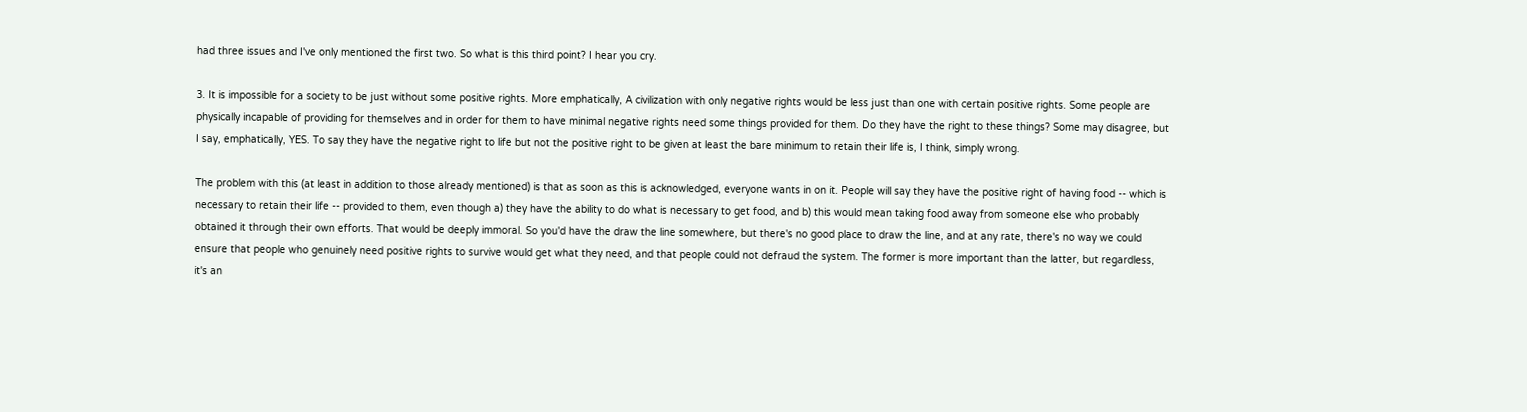had three issues and I've only mentioned the first two. So what is this third point? I hear you cry.

3. It is impossible for a society to be just without some positive rights. More emphatically, A civilization with only negative rights would be less just than one with certain positive rights. Some people are physically incapable of providing for themselves and in order for them to have minimal negative rights need some things provided for them. Do they have the right to these things? Some may disagree, but I say, emphatically, YES. To say they have the negative right to life but not the positive right to be given at least the bare minimum to retain their life is, I think, simply wrong.

The problem with this (at least in addition to those already mentioned) is that as soon as this is acknowledged, everyone wants in on it. People will say they have the positive right of having food -- which is necessary to retain their life -- provided to them, even though a) they have the ability to do what is necessary to get food, and b) this would mean taking food away from someone else who probably obtained it through their own efforts. That would be deeply immoral. So you'd have the draw the line somewhere, but there's no good place to draw the line, and at any rate, there's no way we could ensure that people who genuinely need positive rights to survive would get what they need, and that people could not defraud the system. The former is more important than the latter, but regardless, it's an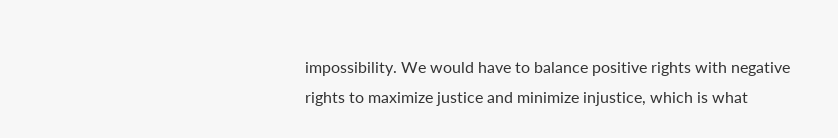impossibility. We would have to balance positive rights with negative rights to maximize justice and minimize injustice, which is what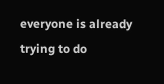everyone is already trying to do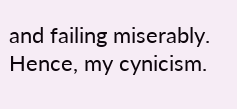and failing miserably. Hence, my cynicism.